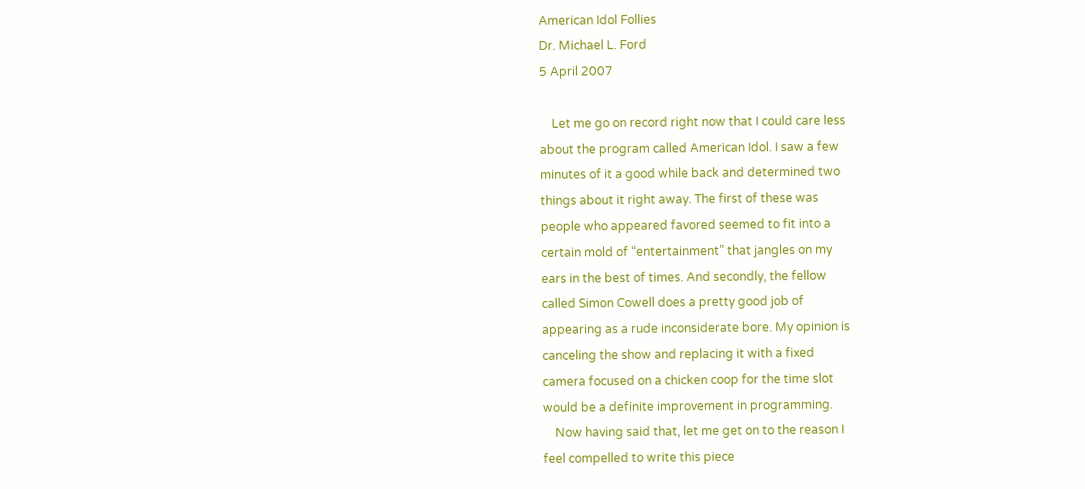American Idol Follies
Dr. Michael L. Ford
5 April 2007

    Let me go on record right now that I could care less
about the program called American Idol. I saw a few
minutes of it a good while back and determined two
things about it right away. The first of these was
people who appeared favored seemed to fit into a
certain mold of “entertainment” that jangles on my
ears in the best of times. And secondly, the fellow
called Simon Cowell does a pretty good job of
appearing as a rude inconsiderate bore. My opinion is
canceling the show and replacing it with a fixed
camera focused on a chicken coop for the time slot
would be a definite improvement in programming.
    Now having said that, let me get on to the reason I
feel compelled to write this piece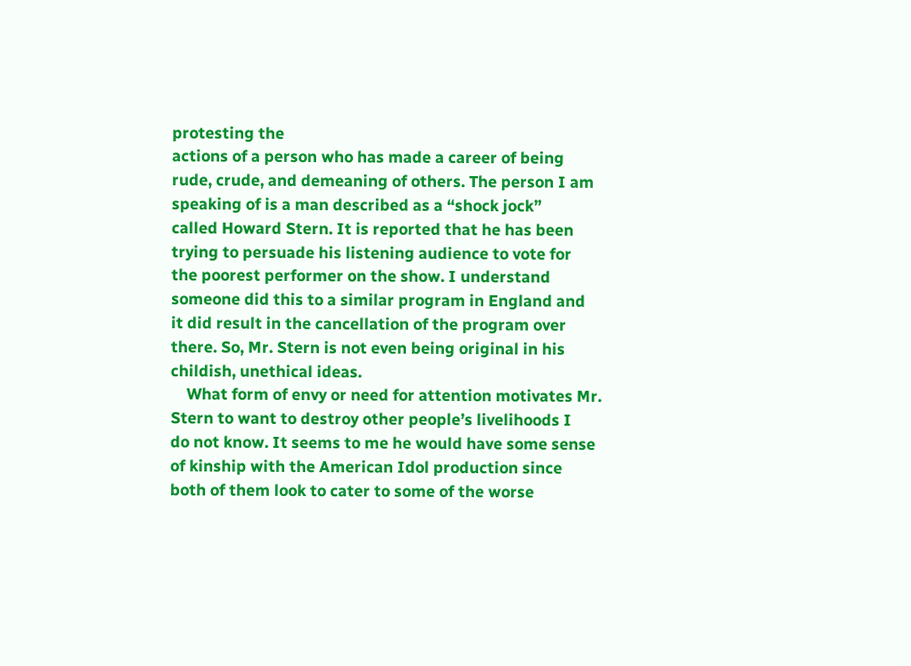protesting the
actions of a person who has made a career of being
rude, crude, and demeaning of others. The person I am
speaking of is a man described as a “shock jock”
called Howard Stern. It is reported that he has been
trying to persuade his listening audience to vote for
the poorest performer on the show. I understand
someone did this to a similar program in England and
it did result in the cancellation of the program over
there. So, Mr. Stern is not even being original in his
childish, unethical ideas.
    What form of envy or need for attention motivates Mr.
Stern to want to destroy other people’s livelihoods I
do not know. It seems to me he would have some sense
of kinship with the American Idol production since
both of them look to cater to some of the worse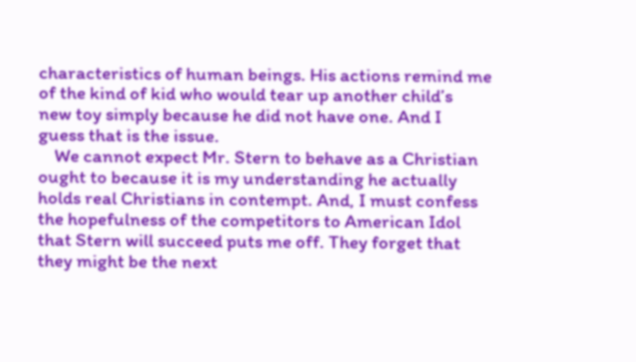characteristics of human beings. His actions remind me
of the kind of kid who would tear up another child’s
new toy simply because he did not have one. And I
guess that is the issue.
    We cannot expect Mr. Stern to behave as a Christian
ought to because it is my understanding he actually
holds real Christians in contempt. And, I must confess
the hopefulness of the competitors to American Idol
that Stern will succeed puts me off. They forget that
they might be the next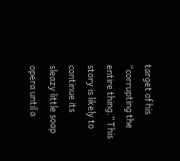target of his “corrupting the
entire thing.” This story is likely to continue its
sleazy little soap opera until a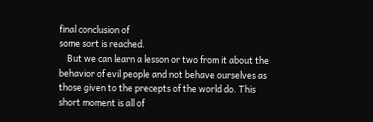final conclusion of
some sort is reached.
    But we can learn a lesson or two from it about the
behavior of evil people and not behave ourselves as
those given to the precepts of the world do. This
short moment is all of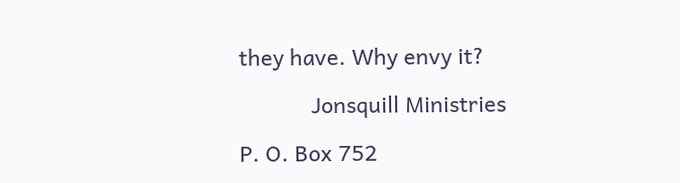they have. Why envy it?

            Jonsquill Ministries

P. O. Box 752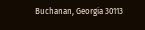Buchanan, Georgia 30113